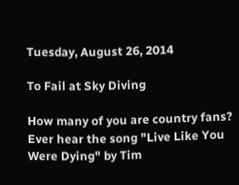Tuesday, August 26, 2014

To Fail at Sky Diving

How many of you are country fans?  Ever hear the song "Live Like You Were Dying" by Tim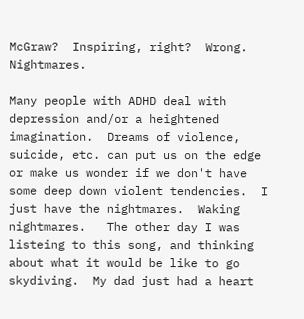McGraw?  Inspiring, right?  Wrong.  Nightmares.

Many people with ADHD deal with depression and/or a heightened imagination.  Dreams of violence, suicide, etc. can put us on the edge or make us wonder if we don't have some deep down violent tendencies.  I just have the nightmares.  Waking nightmares.   The other day I was listeing to this song, and thinking about what it would be like to go skydiving.  My dad just had a heart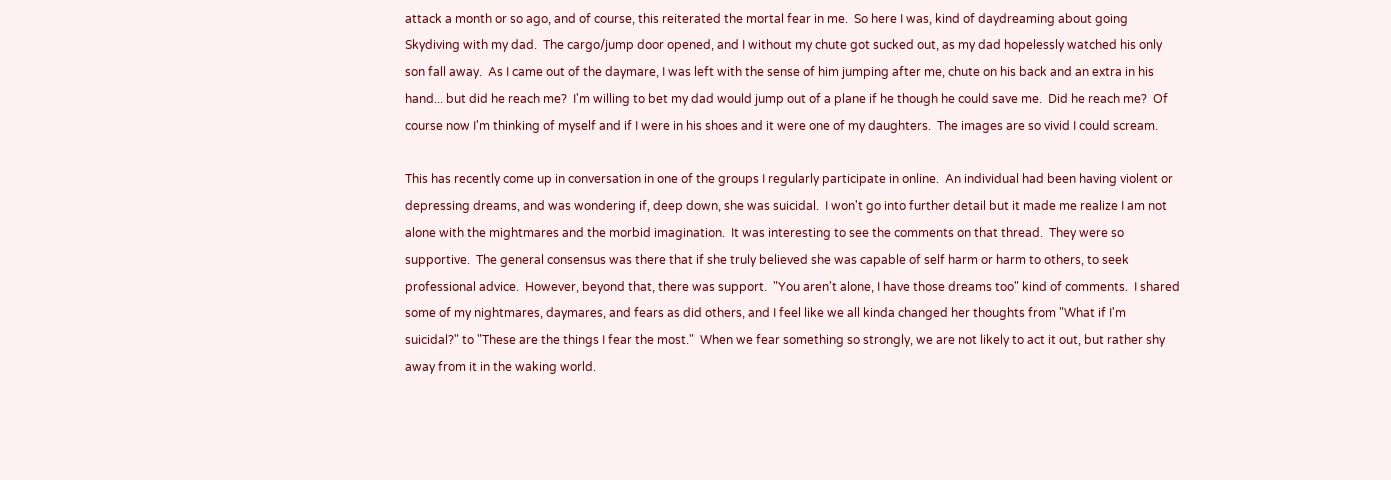attack a month or so ago, and of course, this reiterated the mortal fear in me.  So here I was, kind of daydreaming about going Skydiving with my dad.  The cargo/jump door opened, and I without my chute got sucked out, as my dad hopelessly watched his only son fall away.  As I came out of the daymare, I was left with the sense of him jumping after me, chute on his back and an extra in his hand... but did he reach me?  I'm willing to bet my dad would jump out of a plane if he though he could save me.  Did he reach me?  Of course now I'm thinking of myself and if I were in his shoes and it were one of my daughters.  The images are so vivid I could scream.

This has recently come up in conversation in one of the groups I regularly participate in online.  An individual had been having violent or depressing dreams, and was wondering if, deep down, she was suicidal.  I won't go into further detail but it made me realize I am not alone with the mightmares and the morbid imagination.  It was interesting to see the comments on that thread.  They were so supportive.  The general consensus was there that if she truly believed she was capable of self harm or harm to others, to seek professional advice.  However, beyond that, there was support.  "You aren't alone, I have those dreams too" kind of comments.  I shared some of my nightmares, daymares, and fears as did others, and I feel like we all kinda changed her thoughts from "What if I'm suicidal?" to "These are the things I fear the most."  When we fear something so strongly, we are not likely to act it out, but rather shy away from it in the waking world.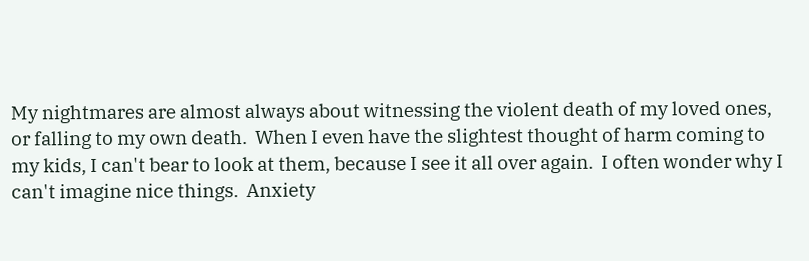My nightmares are almost always about witnessing the violent death of my loved ones, or falling to my own death.  When I even have the slightest thought of harm coming to my kids, I can't bear to look at them, because I see it all over again.  I often wonder why I can't imagine nice things.  Anxiety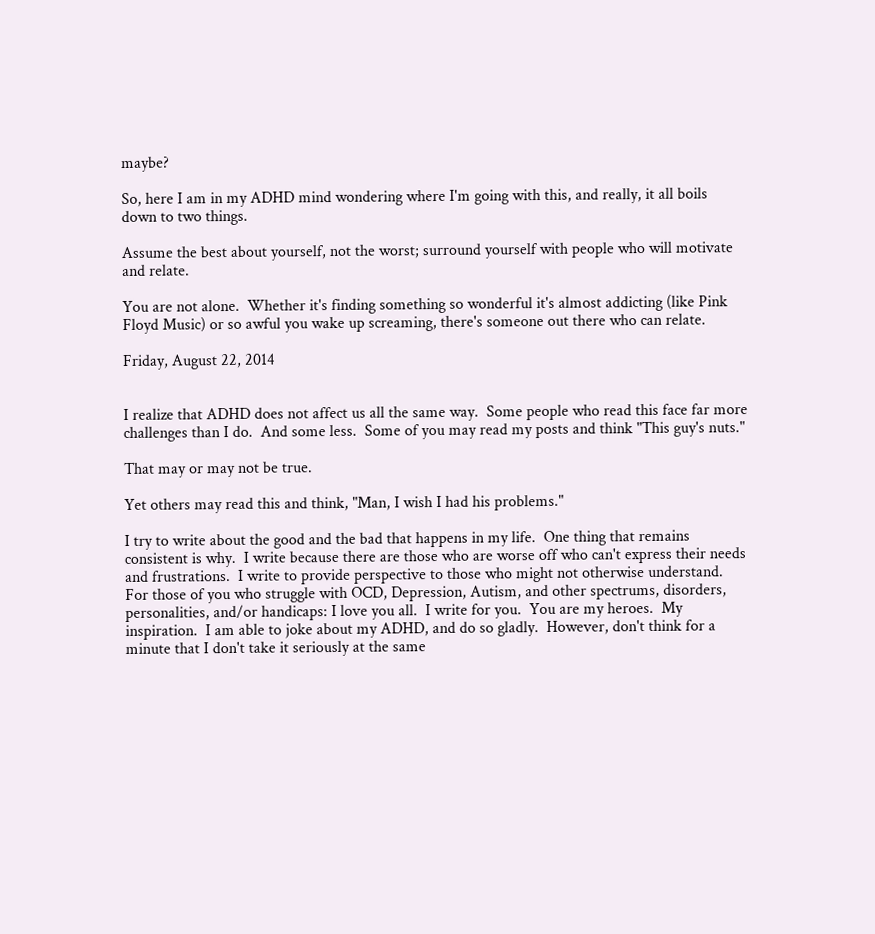maybe?

So, here I am in my ADHD mind wondering where I'm going with this, and really, it all boils down to two things.

Assume the best about yourself, not the worst; surround yourself with people who will motivate and relate.

You are not alone.  Whether it's finding something so wonderful it's almost addicting (like Pink Floyd Music) or so awful you wake up screaming, there's someone out there who can relate.

Friday, August 22, 2014


I realize that ADHD does not affect us all the same way.  Some people who read this face far more challenges than I do.  And some less.  Some of you may read my posts and think "This guy's nuts."

That may or may not be true.

Yet others may read this and think, "Man, I wish I had his problems."

I try to write about the good and the bad that happens in my life.  One thing that remains consistent is why.  I write because there are those who are worse off who can't express their needs and frustrations.  I write to provide perspective to those who might not otherwise understand.  For those of you who struggle with OCD, Depression, Autism, and other spectrums, disorders, personalities, and/or handicaps: I love you all.  I write for you.  You are my heroes.  My inspiration.  I am able to joke about my ADHD, and do so gladly.  However, don't think for a minute that I don't take it seriously at the same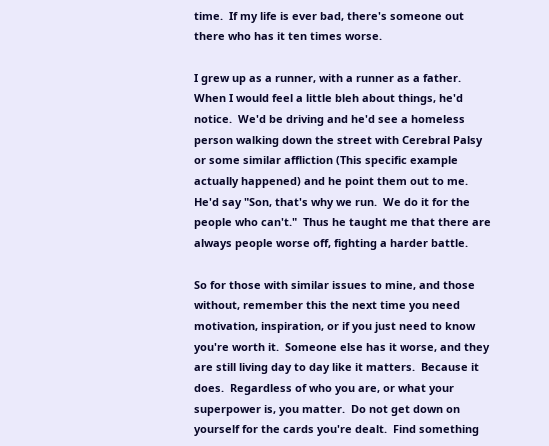time.  If my life is ever bad, there's someone out there who has it ten times worse.

I grew up as a runner, with a runner as a father.  When I would feel a little bleh about things, he'd notice.  We'd be driving and he'd see a homeless person walking down the street with Cerebral Palsy or some similar affliction (This specific example actually happened) and he point them out to me.  He'd say "Son, that's why we run.  We do it for the people who can't."  Thus he taught me that there are always people worse off, fighting a harder battle.

So for those with similar issues to mine, and those without, remember this the next time you need motivation, inspiration, or if you just need to know you're worth it.  Someone else has it worse, and they are still living day to day like it matters.  Because it does.  Regardless of who you are, or what your superpower is, you matter.  Do not get down on yourself for the cards you're dealt.  Find something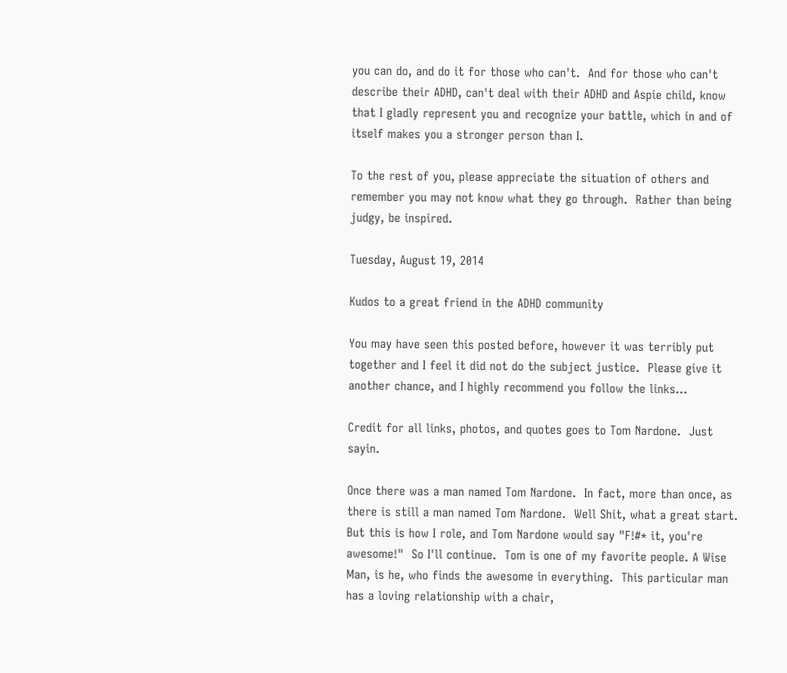you can do, and do it for those who can't.  And for those who can't describe their ADHD, can't deal with their ADHD and Aspie child, know that I gladly represent you and recognize your battle, which in and of itself makes you a stronger person than I.

To the rest of you, please appreciate the situation of others and remember you may not know what they go through.  Rather than being judgy, be inspired.

Tuesday, August 19, 2014

Kudos to a great friend in the ADHD community

You may have seen this posted before, however it was terribly put together and I feel it did not do the subject justice.  Please give it another chance, and I highly recommend you follow the links...

Credit for all links, photos, and quotes goes to Tom Nardone.  Just sayin.

Once there was a man named Tom Nardone.  In fact, more than once, as there is still a man named Tom Nardone.  Well Shit, what a great start.  But this is how I role, and Tom Nardone would say "F!#* it, you're awesome!"  So I'll continue.  Tom is one of my favorite people. A Wise Man, is he, who finds the awesome in everything.  This particular man has a loving relationship with a chair,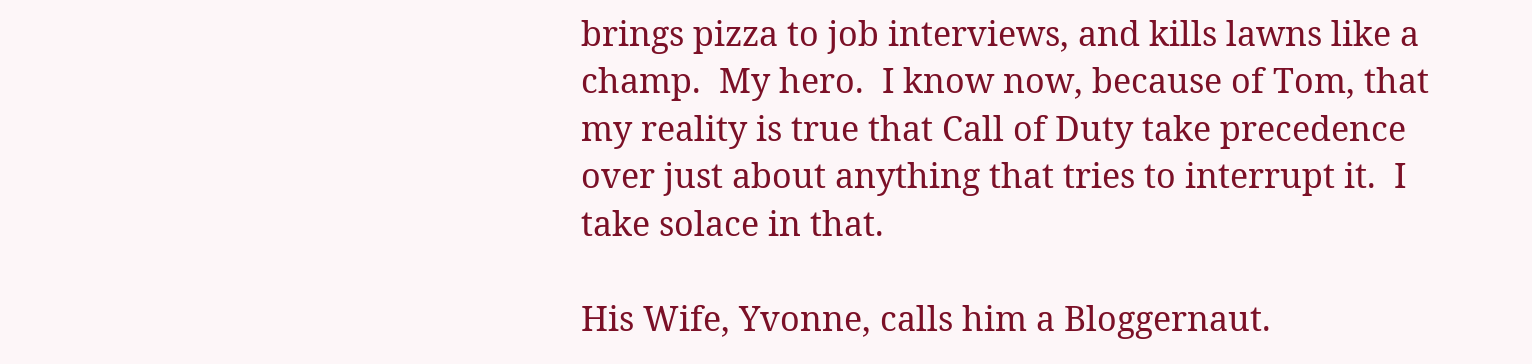brings pizza to job interviews, and kills lawns like a champ.  My hero.  I know now, because of Tom, that my reality is true that Call of Duty take precedence over just about anything that tries to interrupt it.  I take solace in that.

His Wife, Yvonne, calls him a Bloggernaut.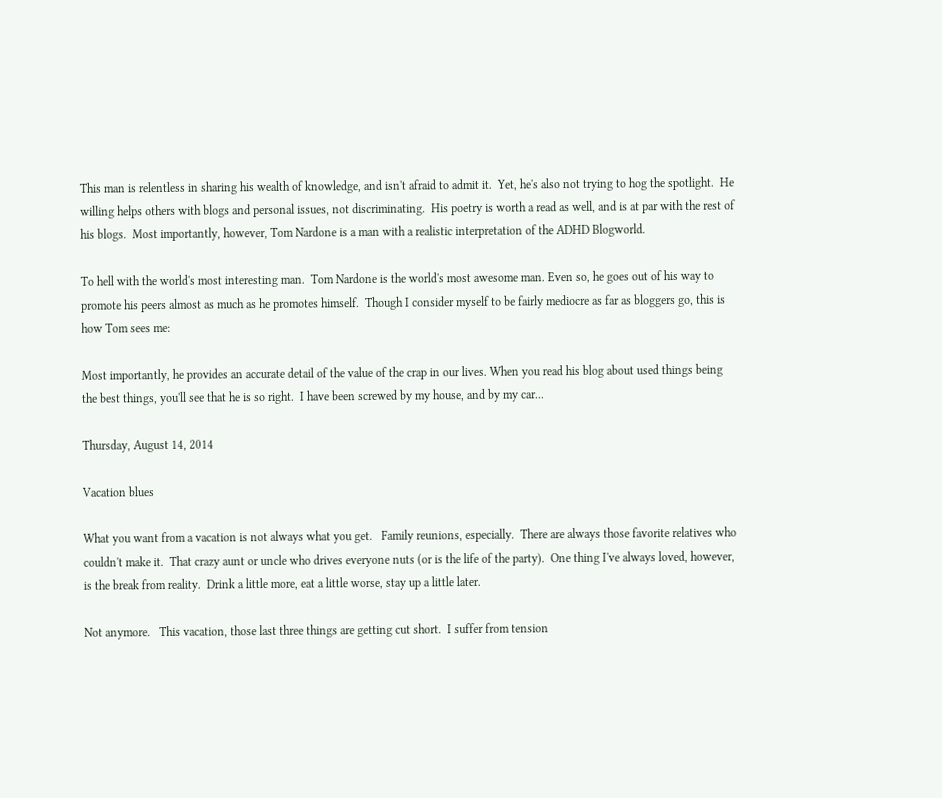This man is relentless in sharing his wealth of knowledge, and isn't afraid to admit it.  Yet, he's also not trying to hog the spotlight.  He willing helps others with blogs and personal issues, not discriminating.  His poetry is worth a read as well, and is at par with the rest of his blogs.  Most importantly, however, Tom Nardone is a man with a realistic interpretation of the ADHD Blogworld.

To hell with the world's most interesting man.  Tom Nardone is the world's most awesome man. Even so, he goes out of his way to promote his peers almost as much as he promotes himself.  Though I consider myself to be fairly mediocre as far as bloggers go, this is how Tom sees me:

Most importantly, he provides an accurate detail of the value of the crap in our lives. When you read his blog about used things being the best things, you'll see that he is so right.  I have been screwed by my house, and by my car...

Thursday, August 14, 2014

Vacation blues

What you want from a vacation is not always what you get.   Family reunions, especially.  There are always those favorite relatives who couldn't make it.  That crazy aunt or uncle who drives everyone nuts (or is the life of the party).  One thing I've always loved, however, is the break from reality.  Drink a little more, eat a little worse, stay up a little later.

Not anymore.   This vacation, those last three things are getting cut short.  I suffer from tension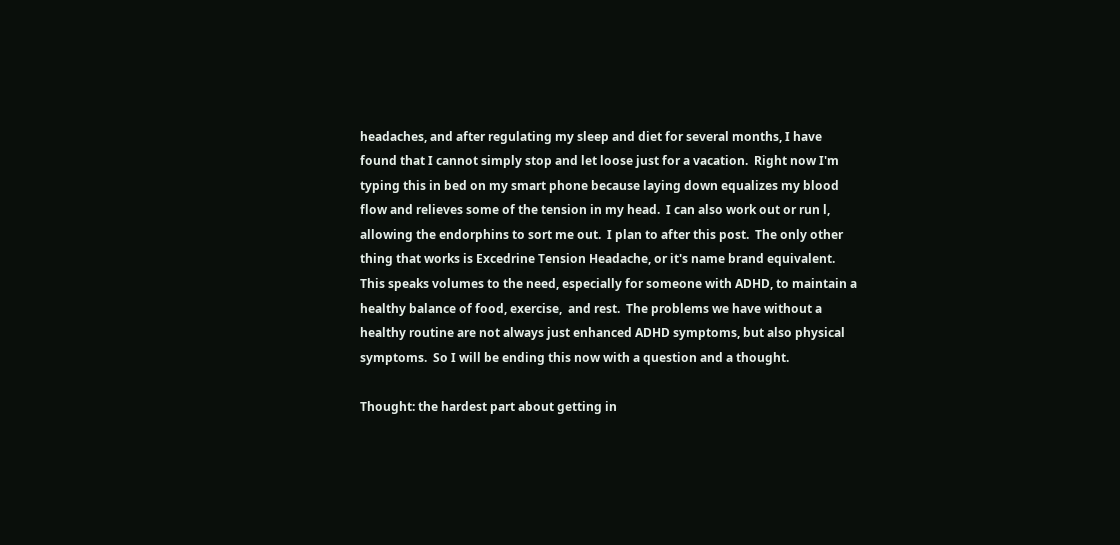headaches, and after regulating my sleep and diet for several months, I have found that I cannot simply stop and let loose just for a vacation.  Right now I'm typing this in bed on my smart phone because laying down equalizes my blood flow and relieves some of the tension in my head.  I can also work out or run l, allowing the endorphins to sort me out.  I plan to after this post.  The only other thing that works is Excedrine Tension Headache, or it's name brand equivalent.  This speaks volumes to the need, especially for someone with ADHD, to maintain a healthy balance of food, exercise,  and rest.  The problems we have without a healthy routine are not always just enhanced ADHD symptoms, but also physical symptoms.  So I will be ending this now with a question and a thought.

Thought: the hardest part about getting in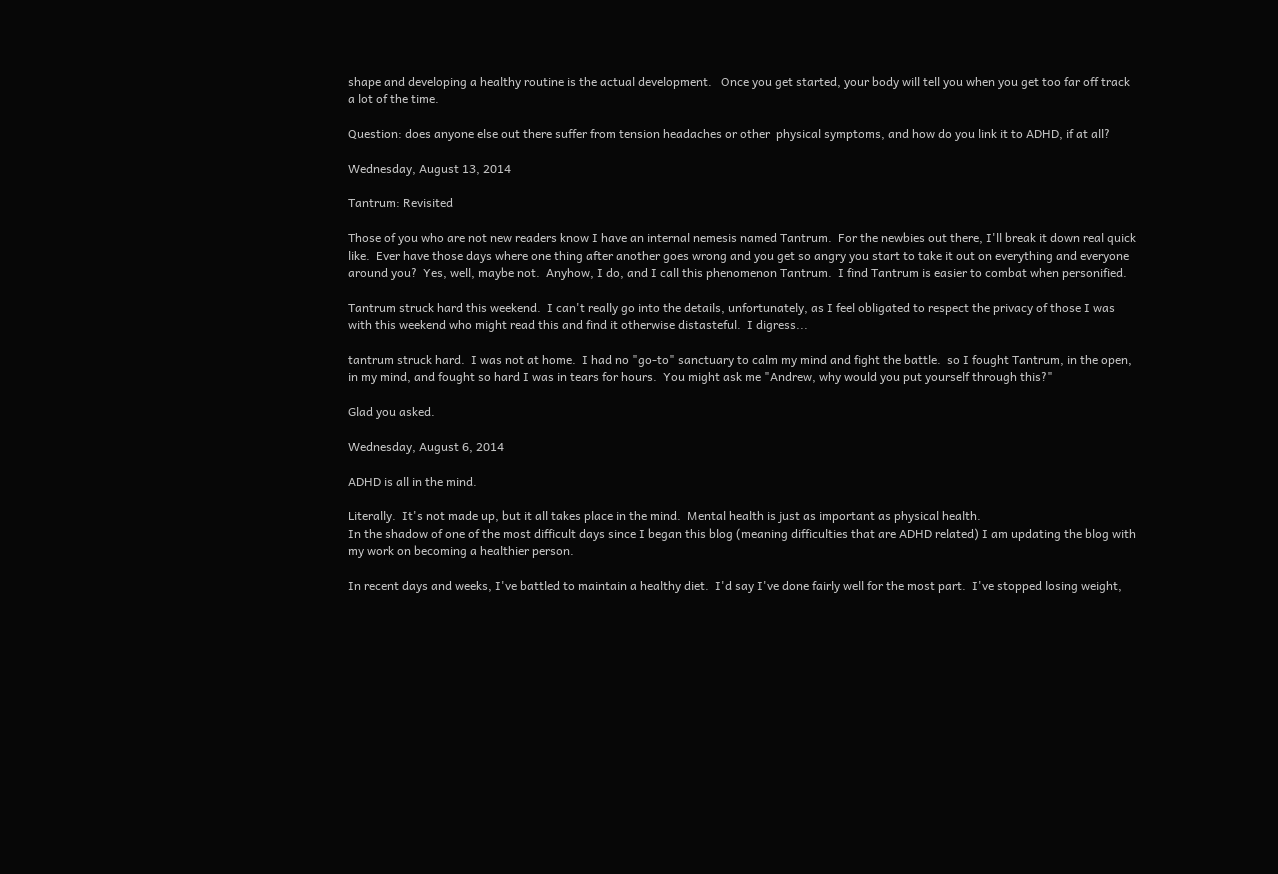shape and developing a healthy routine is the actual development.   Once you get started, your body will tell you when you get too far off track a lot of the time.

Question: does anyone else out there suffer from tension headaches or other  physical symptoms, and how do you link it to ADHD, if at all?

Wednesday, August 13, 2014

Tantrum: Revisited

Those of you who are not new readers know I have an internal nemesis named Tantrum.  For the newbies out there, I'll break it down real quick like.  Ever have those days where one thing after another goes wrong and you get so angry you start to take it out on everything and everyone around you?  Yes, well, maybe not.  Anyhow, I do, and I call this phenomenon Tantrum.  I find Tantrum is easier to combat when personified.

Tantrum struck hard this weekend.  I can't really go into the details, unfortunately, as I feel obligated to respect the privacy of those I was with this weekend who might read this and find it otherwise distasteful.  I digress...

tantrum struck hard.  I was not at home.  I had no "go-to" sanctuary to calm my mind and fight the battle.  so I fought Tantrum, in the open, in my mind, and fought so hard I was in tears for hours.  You might ask me "Andrew, why would you put yourself through this?"

Glad you asked.

Wednesday, August 6, 2014

ADHD is all in the mind.

Literally.  It's not made up, but it all takes place in the mind.  Mental health is just as important as physical health.
In the shadow of one of the most difficult days since I began this blog (meaning difficulties that are ADHD related) I am updating the blog with my work on becoming a healthier person.

In recent days and weeks, I've battled to maintain a healthy diet.  I'd say I've done fairly well for the most part.  I've stopped losing weight,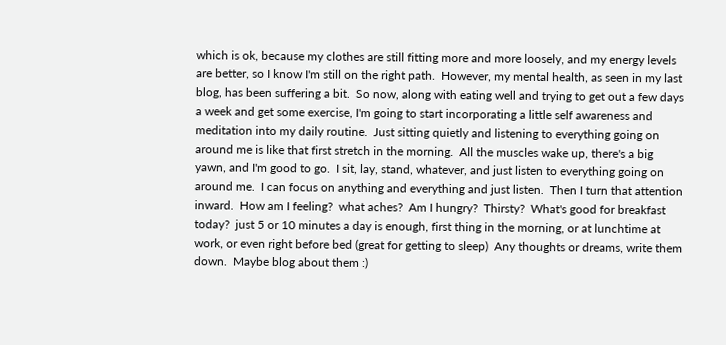which is ok, because my clothes are still fitting more and more loosely, and my energy levels are better, so I know I'm still on the right path.  However, my mental health, as seen in my last blog, has been suffering a bit.  So now, along with eating well and trying to get out a few days a week and get some exercise, I'm going to start incorporating a little self awareness and meditation into my daily routine.  Just sitting quietly and listening to everything going on around me is like that first stretch in the morning.  All the muscles wake up, there's a big yawn, and I'm good to go.  I sit, lay, stand, whatever, and just listen to everything going on around me.  I can focus on anything and everything and just listen.  Then I turn that attention inward.  How am I feeling?  what aches?  Am I hungry?  Thirsty?  What's good for breakfast today?  just 5 or 10 minutes a day is enough, first thing in the morning, or at lunchtime at work, or even right before bed (great for getting to sleep)  Any thoughts or dreams, write them down.  Maybe blog about them :)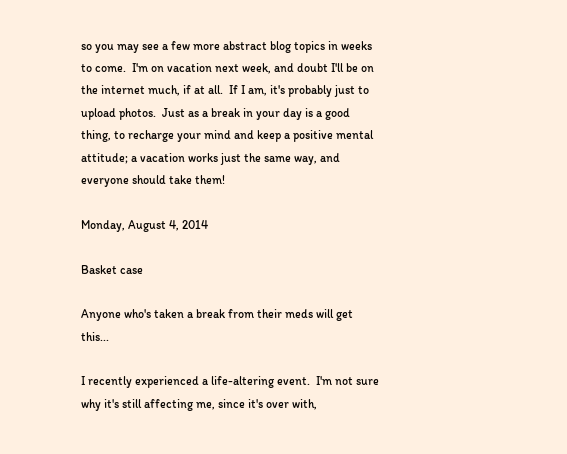so you may see a few more abstract blog topics in weeks to come.  I'm on vacation next week, and doubt I'll be on the internet much, if at all.  If I am, it's probably just to upload photos.  Just as a break in your day is a good thing, to recharge your mind and keep a positive mental attitude; a vacation works just the same way, and everyone should take them!

Monday, August 4, 2014

Basket case

Anyone who's taken a break from their meds will get this...

I recently experienced a life-altering event.  I'm not sure why it's still affecting me, since it's over with,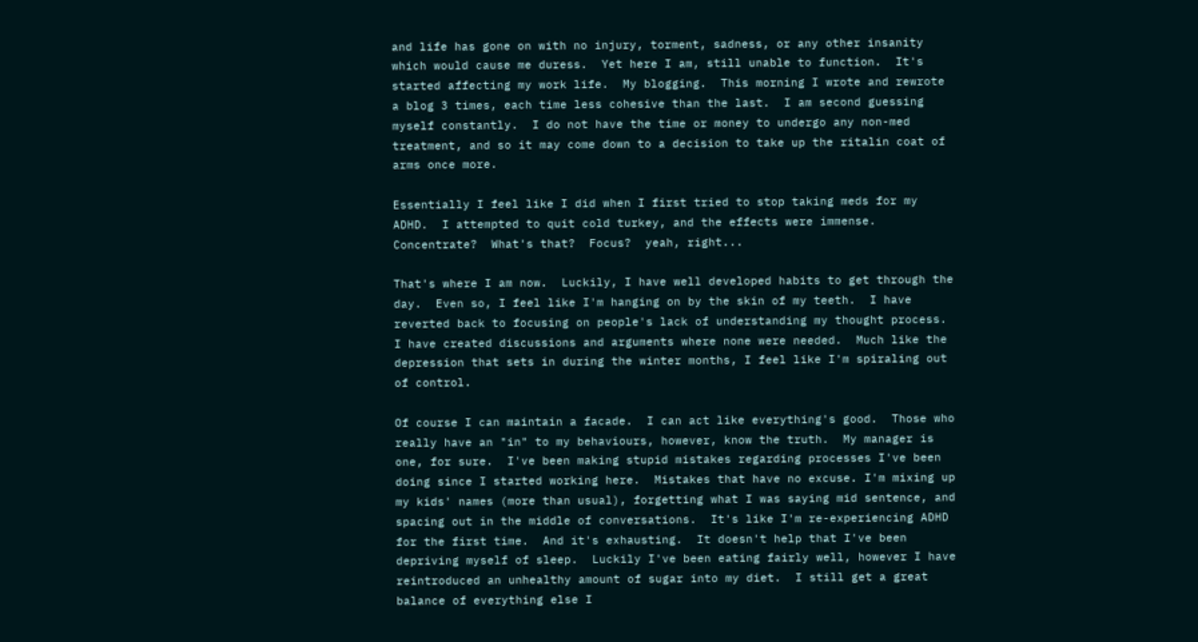and life has gone on with no injury, torment, sadness, or any other insanity which would cause me duress.  Yet here I am, still unable to function.  It's started affecting my work life.  My blogging.  This morning I wrote and rewrote a blog 3 times, each time less cohesive than the last.  I am second guessing myself constantly.  I do not have the time or money to undergo any non-med treatment, and so it may come down to a decision to take up the ritalin coat of arms once more.

Essentially I feel like I did when I first tried to stop taking meds for my ADHD.  I attempted to quit cold turkey, and the effects were immense.  Concentrate?  What's that?  Focus?  yeah, right...

That's where I am now.  Luckily, I have well developed habits to get through the day.  Even so, I feel like I'm hanging on by the skin of my teeth.  I have reverted back to focusing on people's lack of understanding my thought process.  I have created discussions and arguments where none were needed.  Much like the depression that sets in during the winter months, I feel like I'm spiraling out of control.

Of course I can maintain a facade.  I can act like everything's good.  Those who really have an "in" to my behaviours, however, know the truth.  My manager is one, for sure.  I've been making stupid mistakes regarding processes I've been doing since I started working here.  Mistakes that have no excuse. I'm mixing up my kids' names (more than usual), forgetting what I was saying mid sentence, and spacing out in the middle of conversations.  It's like I'm re-experiencing ADHD for the first time.  And it's exhausting.  It doesn't help that I've been depriving myself of sleep.  Luckily I've been eating fairly well, however I have reintroduced an unhealthy amount of sugar into my diet.  I still get a great balance of everything else I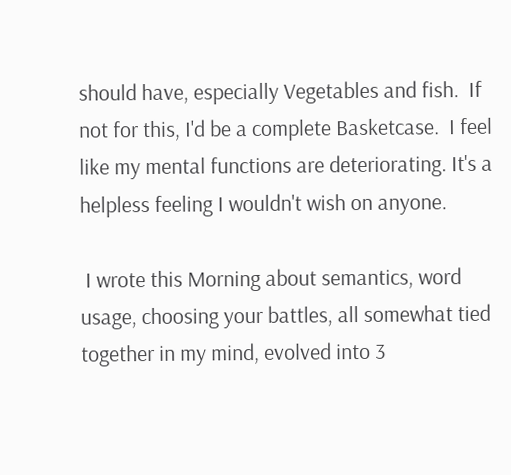should have, especially Vegetables and fish.  If not for this, I'd be a complete Basketcase.  I feel like my mental functions are deteriorating. It's a helpless feeling I wouldn't wish on anyone.

 I wrote this Morning about semantics, word usage, choosing your battles, all somewhat tied together in my mind, evolved into 3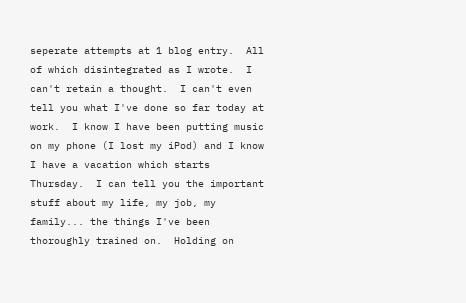seperate attempts at 1 blog entry.  All of which disintegrated as I wrote.  I can't retain a thought.  I can't even tell you what I've done so far today at work.  I know I have been putting music on my phone (I lost my iPod) and I know I have a vacation which starts Thursday.  I can tell you the important stuff about my life, my job, my family... the things I've been thoroughly trained on.  Holding on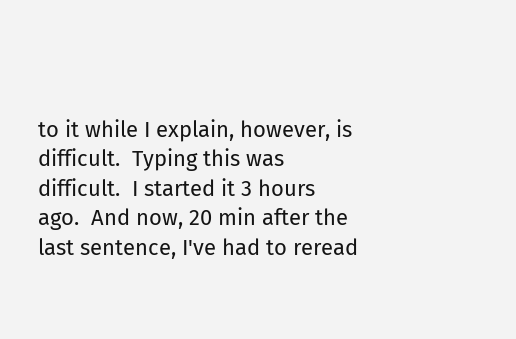to it while I explain, however, is difficult.  Typing this was difficult.  I started it 3 hours ago.  And now, 20 min after the last sentence, I've had to reread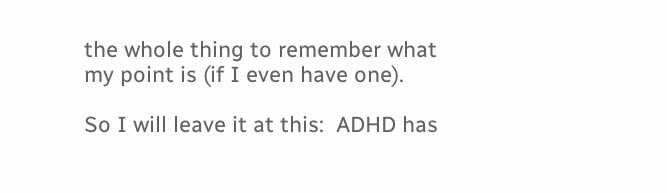the whole thing to remember what my point is (if I even have one).

So I will leave it at this:  ADHD has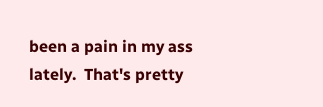been a pain in my ass lately.  That's pretty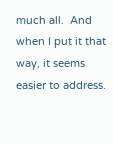much all.  And when I put it that way, it seems easier to address.